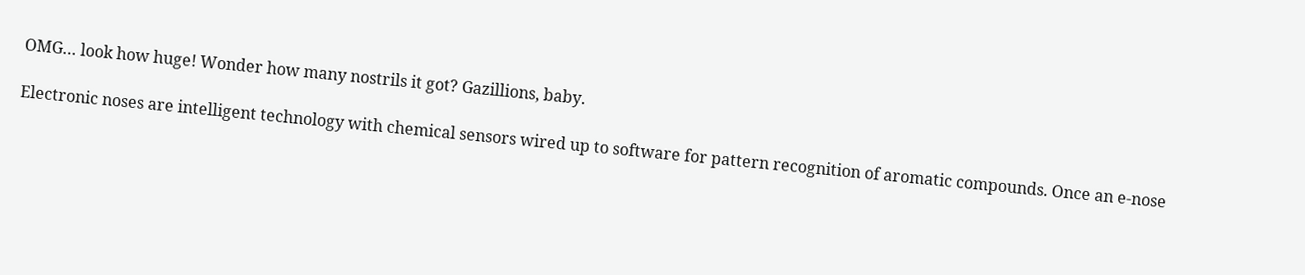OMG… look how huge! Wonder how many nostrils it got? Gazillions, baby.

Electronic noses are intelligent technology with chemical sensors wired up to software for pattern recognition of aromatic compounds. Once an e-nose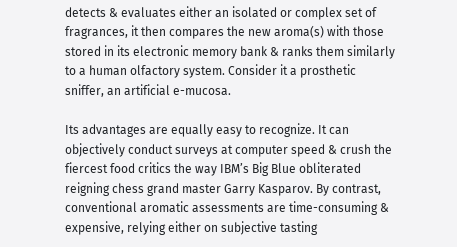detects & evaluates either an isolated or complex set of fragrances, it then compares the new aroma(s) with those stored in its electronic memory bank & ranks them similarly to a human olfactory system. Consider it a prosthetic sniffer, an artificial e-mucosa.

Its advantages are equally easy to recognize. It can objectively conduct surveys at computer speed & crush the fiercest food critics the way IBM’s Big Blue obliterated reigning chess grand master Garry Kasparov. By contrast, conventional aromatic assessments are time-consuming & expensive, relying either on subjective tasting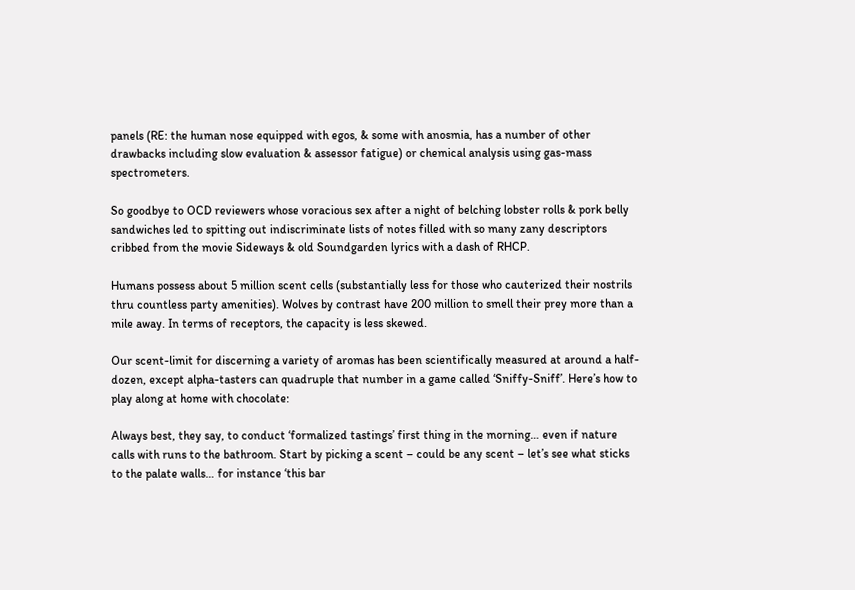panels (RE: the human nose equipped with egos, & some with anosmia, has a number of other drawbacks including slow evaluation & assessor fatigue) or chemical analysis using gas-mass spectrometers.

So goodbye to OCD reviewers whose voracious sex after a night of belching lobster rolls & pork belly sandwiches led to spitting out indiscriminate lists of notes filled with so many zany descriptors cribbed from the movie Sideways & old Soundgarden lyrics with a dash of RHCP.

Humans possess about 5 million scent cells (substantially less for those who cauterized their nostrils thru countless party amenities). Wolves by contrast have 200 million to smell their prey more than a mile away. In terms of receptors, the capacity is less skewed.

Our scent-limit for discerning a variety of aromas has been scientifically measured at around a half-dozen, except alpha-tasters can quadruple that number in a game called ‘Sniffy-Sniff’. Here’s how to play along at home with chocolate:

Always best, they say, to conduct ‘formalized tastings’ first thing in the morning… even if nature calls with runs to the bathroom. Start by picking a scent – could be any scent – let’s see what sticks to the palate walls… for instance ‘this bar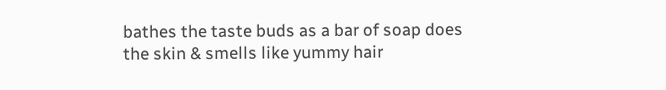bathes the taste buds as a bar of soap does the skin & smells like yummy hair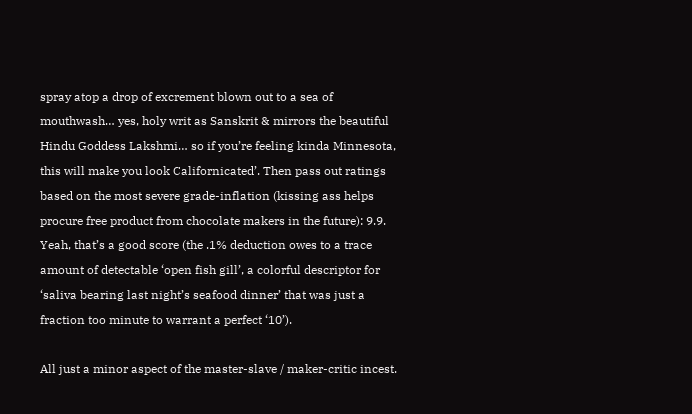spray atop a drop of excrement blown out to a sea of mouthwash… yes, holy writ as Sanskrit & mirrors the beautiful Hindu Goddess Lakshmi… so if you’re feeling kinda Minnesota, this will make you look Californicated’. Then pass out ratings based on the most severe grade-inflation (kissing ass helps procure free product from chocolate makers in the future): 9.9. Yeah, that’s a good score (the .1% deduction owes to a trace amount of detectable ‘open fish gill’, a colorful descriptor for ‘saliva bearing last night’s seafood dinner’ that was just a fraction too minute to warrant a perfect ‘10’).

All just a minor aspect of the master-slave / maker-critic incest.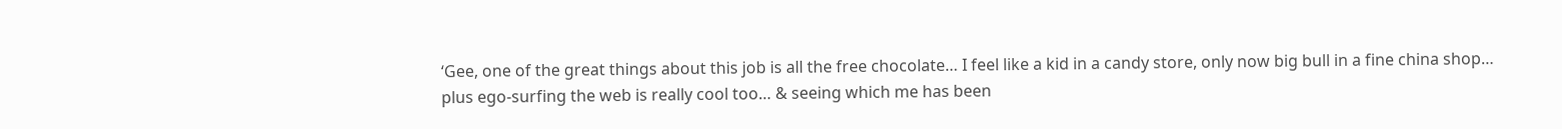‘Gee, one of the great things about this job is all the free chocolate… I feel like a kid in a candy store, only now big bull in a fine china shop… plus ego-surfing the web is really cool too… & seeing which me has been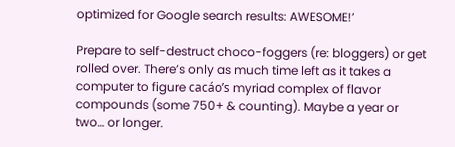optimized for Google search results: AWESOME!’

Prepare to self-destruct choco-foggers (re: bloggers) or get rolled over. There’s only as much time left as it takes a computer to figure cacáo’s myriad complex of flavor compounds (some 750+ & counting). Maybe a year or two… or longer.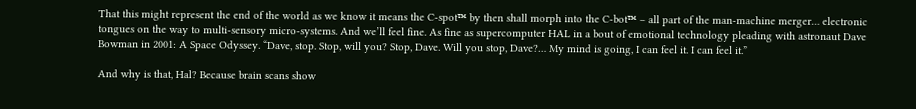That this might represent the end of the world as we know it means the C-spot™ by then shall morph into the C-bot™ – all part of the man-machine merger… electronic tongues on the way to multi-sensory micro-systems. And we’ll feel fine. As fine as supercomputer HAL in a bout of emotional technology pleading with astronaut Dave Bowman in 2001: A Space Odyssey. “Dave, stop. Stop, will you? Stop, Dave. Will you stop, Dave?… My mind is going, I can feel it. I can feel it.”

And why is that, Hal? Because brain scans show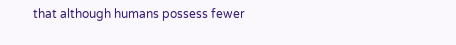that although humans possess fewer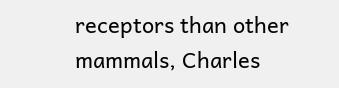receptors than other mammals, Charles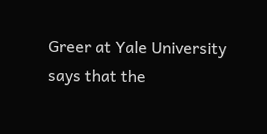Greer at Yale University says that the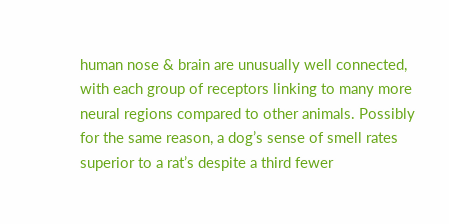human nose & brain are unusually well connected, with each group of receptors linking to many more neural regions compared to other animals. Possibly for the same reason, a dog’s sense of smell rates superior to a rat’s despite a third fewer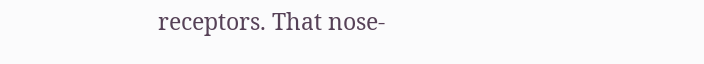receptors. That nose-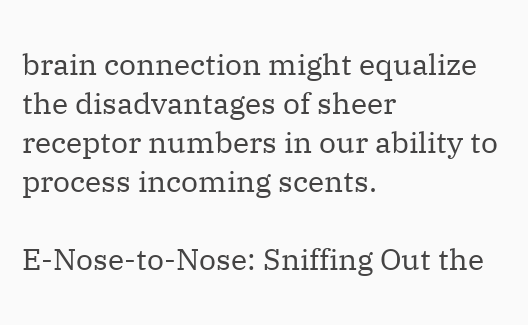brain connection might equalize the disadvantages of sheer receptor numbers in our ability to process incoming scents.

E-Nose-to-Nose: Sniffing Out the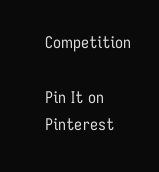Competition

Pin It on Pinterest